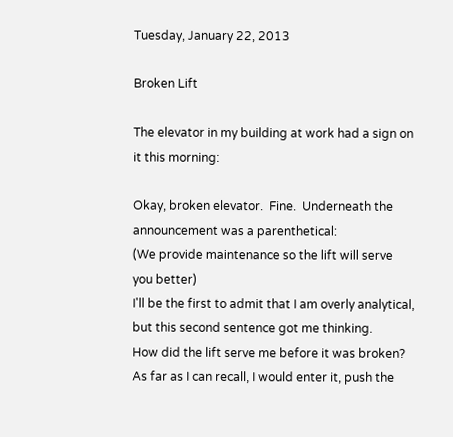Tuesday, January 22, 2013

Broken Lift

The elevator in my building at work had a sign on it this morning:

Okay, broken elevator.  Fine.  Underneath the announcement was a parenthetical:
(We provide maintenance so the lift will serve you better)
I'll be the first to admit that I am overly analytical, but this second sentence got me thinking.
How did the lift serve me before it was broken?  As far as I can recall, I would enter it, push the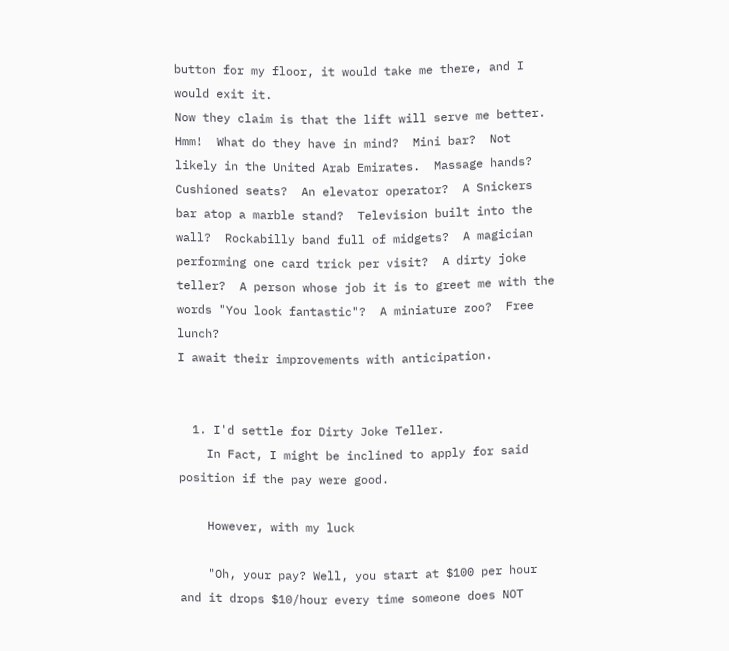button for my floor, it would take me there, and I would exit it.
Now they claim is that the lift will serve me better.  Hmm!  What do they have in mind?  Mini bar?  Not likely in the United Arab Emirates.  Massage hands?  Cushioned seats?  An elevator operator?  A Snickers bar atop a marble stand?  Television built into the wall?  Rockabilly band full of midgets?  A magician performing one card trick per visit?  A dirty joke teller?  A person whose job it is to greet me with the words "You look fantastic"?  A miniature zoo?  Free lunch?
I await their improvements with anticipation.


  1. I'd settle for Dirty Joke Teller.
    In Fact, I might be inclined to apply for said position if the pay were good.

    However, with my luck

    "Oh, your pay? Well, you start at $100 per hour and it drops $10/hour every time someone does NOT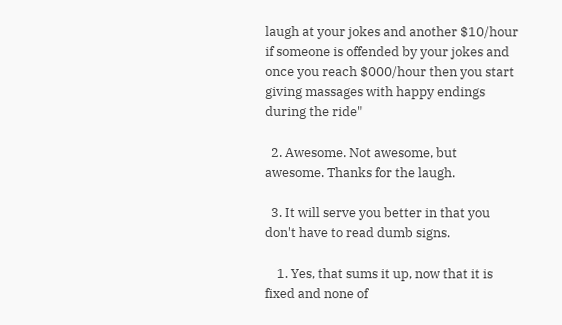laugh at your jokes and another $10/hour if someone is offended by your jokes and once you reach $000/hour then you start giving massages with happy endings during the ride"

  2. Awesome. Not awesome, but awesome. Thanks for the laugh.

  3. It will serve you better in that you don't have to read dumb signs.

    1. Yes, that sums it up, now that it is fixed and none of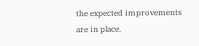the expected improvements are in place.